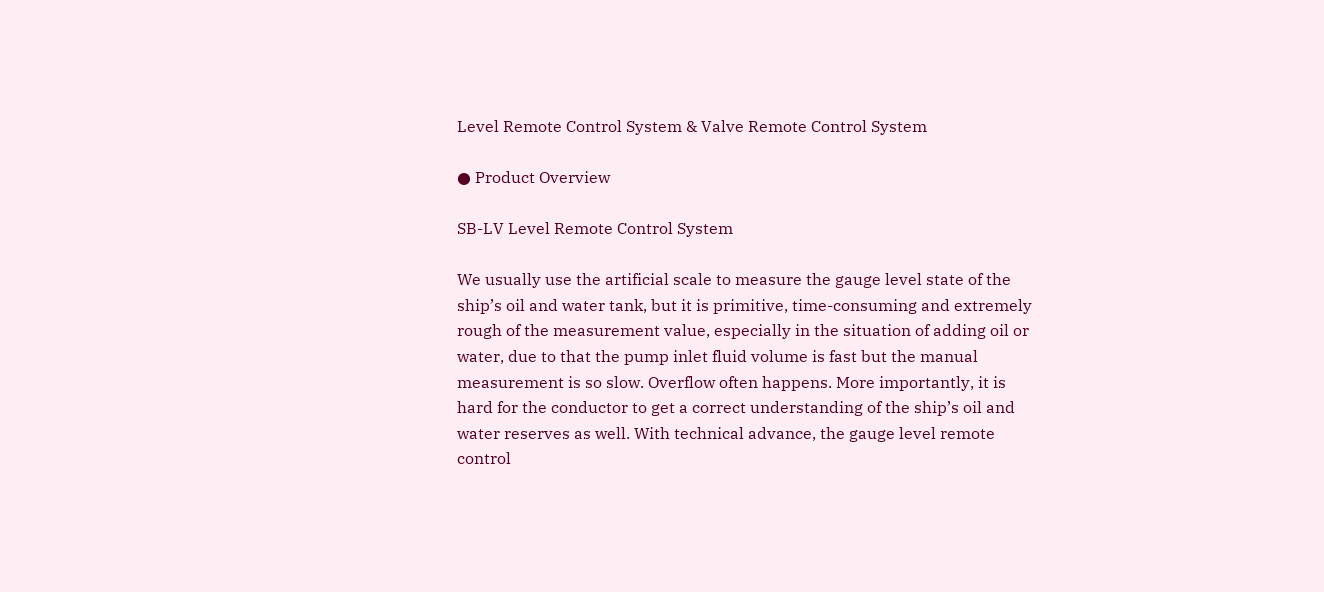Level Remote Control System & Valve Remote Control System

● Product Overview

SB-LV Level Remote Control System

We usually use the artificial scale to measure the gauge level state of the ship’s oil and water tank, but it is primitive, time-consuming and extremely rough of the measurement value, especially in the situation of adding oil or water, due to that the pump inlet fluid volume is fast but the manual measurement is so slow. Overflow often happens. More importantly, it is hard for the conductor to get a correct understanding of the ship’s oil and water reserves as well. With technical advance, the gauge level remote control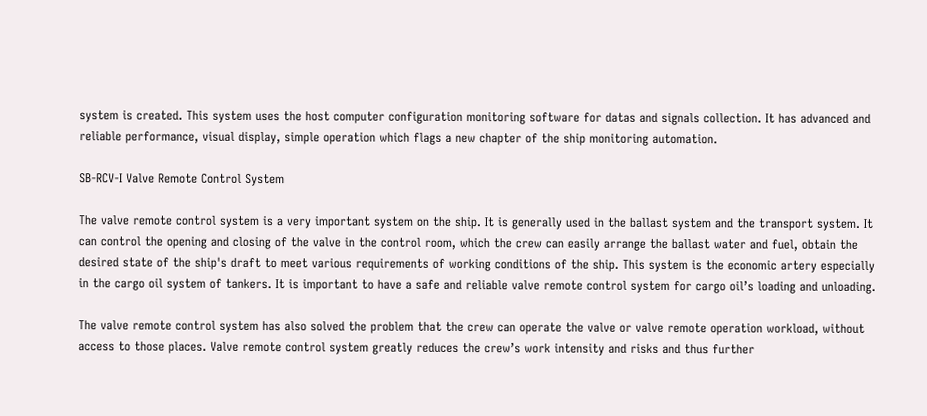system is created. This system uses the host computer configuration monitoring software for datas and signals collection. It has advanced and reliable performance, visual display, simple operation which flags a new chapter of the ship monitoring automation.

SB-RCV-I Valve Remote Control System

The valve remote control system is a very important system on the ship. It is generally used in the ballast system and the transport system. It can control the opening and closing of the valve in the control room, which the crew can easily arrange the ballast water and fuel, obtain the desired state of the ship's draft to meet various requirements of working conditions of the ship. This system is the economic artery especially in the cargo oil system of tankers. It is important to have a safe and reliable valve remote control system for cargo oil’s loading and unloading.

The valve remote control system has also solved the problem that the crew can operate the valve or valve remote operation workload, without access to those places. Valve remote control system greatly reduces the crew’s work intensity and risks and thus further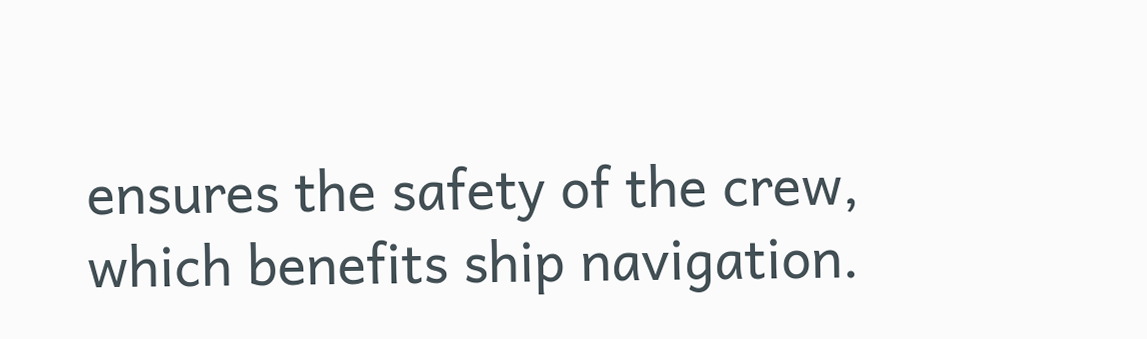ensures the safety of the crew, which benefits ship navigation.